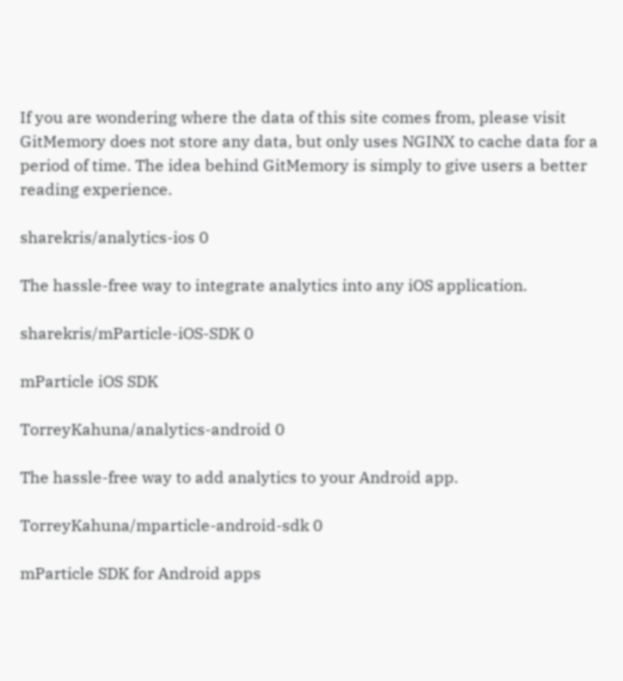If you are wondering where the data of this site comes from, please visit GitMemory does not store any data, but only uses NGINX to cache data for a period of time. The idea behind GitMemory is simply to give users a better reading experience.

sharekris/analytics-ios 0

The hassle-free way to integrate analytics into any iOS application.

sharekris/mParticle-iOS-SDK 0

mParticle iOS SDK

TorreyKahuna/analytics-android 0

The hassle-free way to add analytics to your Android app.

TorreyKahuna/mparticle-android-sdk 0

mParticle SDK for Android apps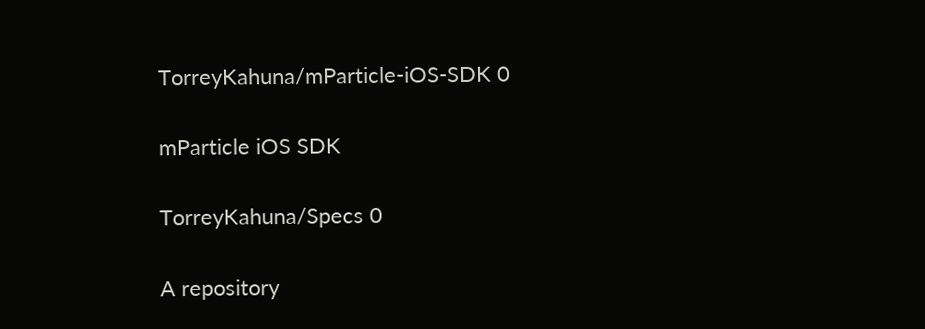TorreyKahuna/mParticle-iOS-SDK 0

mParticle iOS SDK

TorreyKahuna/Specs 0

A repository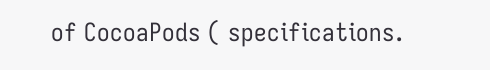of CocoaPods ( specifications.